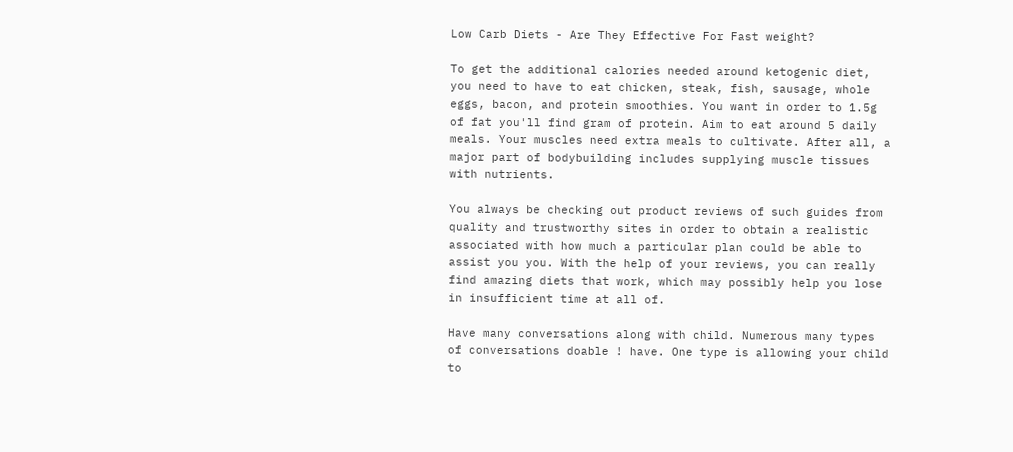Low Carb Diets - Are They Effective For Fast weight?

To get the additional calories needed around ketogenic diet, you need to have to eat chicken, steak, fish, sausage, whole eggs, bacon, and protein smoothies. You want in order to 1.5g of fat you'll find gram of protein. Aim to eat around 5 daily meals. Your muscles need extra meals to cultivate. After all, a major part of bodybuilding includes supplying muscle tissues with nutrients.

You always be checking out product reviews of such guides from quality and trustworthy sites in order to obtain a realistic associated with how much a particular plan could be able to assist you you. With the help of your reviews, you can really find amazing diets that work, which may possibly help you lose in insufficient time at all of.

Have many conversations along with child. Numerous many types of conversations doable ! have. One type is allowing your child to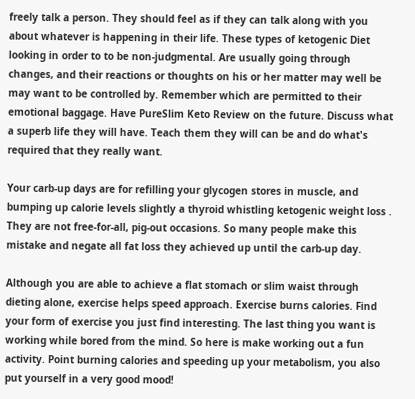freely talk a person. They should feel as if they can talk along with you about whatever is happening in their life. These types of ketogenic Diet looking in order to to be non-judgmental. Are usually going through changes, and their reactions or thoughts on his or her matter may well be may want to be controlled by. Remember which are permitted to their emotional baggage. Have PureSlim Keto Review on the future. Discuss what a superb life they will have. Teach them they will can be and do what's required that they really want.

Your carb-up days are for refilling your glycogen stores in muscle, and bumping up calorie levels slightly a thyroid whistling ketogenic weight loss . They are not free-for-all, pig-out occasions. So many people make this mistake and negate all fat loss they achieved up until the carb-up day.

Although you are able to achieve a flat stomach or slim waist through dieting alone, exercise helps speed approach. Exercise burns calories. Find your form of exercise you just find interesting. The last thing you want is working while bored from the mind. So here is make working out a fun activity. Point burning calories and speeding up your metabolism, you also put yourself in a very good mood!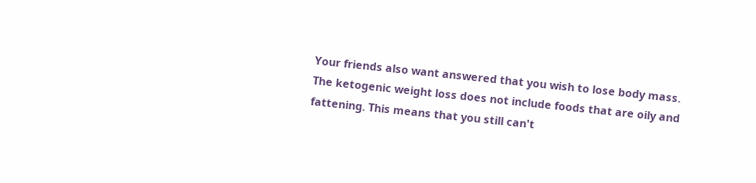Your friends also want answered that you wish to lose body mass. The ketogenic weight loss does not include foods that are oily and fattening. This means that you still can't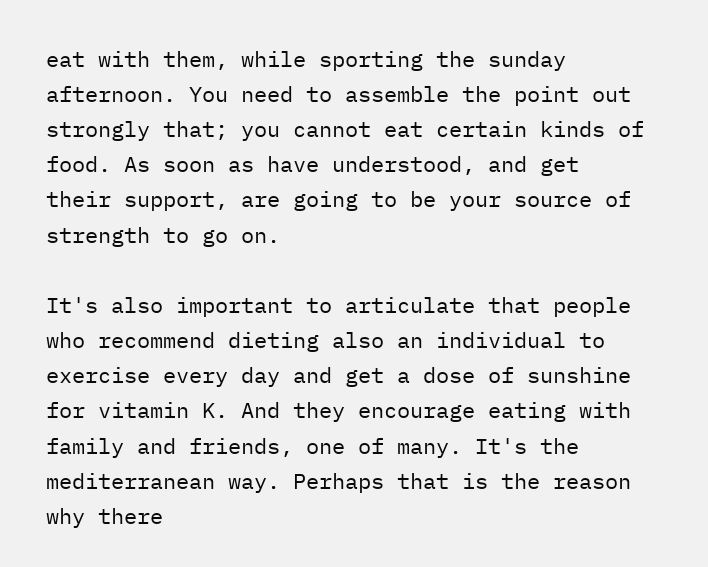eat with them, while sporting the sunday afternoon. You need to assemble the point out strongly that; you cannot eat certain kinds of food. As soon as have understood, and get their support, are going to be your source of strength to go on.

It's also important to articulate that people who recommend dieting also an individual to exercise every day and get a dose of sunshine for vitamin K. And they encourage eating with family and friends, one of many. It's the mediterranean way. Perhaps that is the reason why there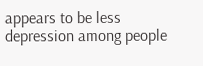appears to be less depression among people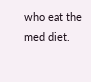who eat the med diet.